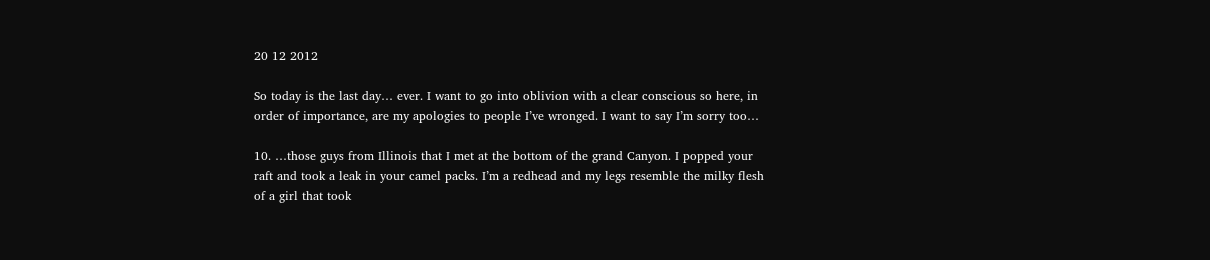20 12 2012

So today is the last day… ever. I want to go into oblivion with a clear conscious so here, in order of importance, are my apologies to people I’ve wronged. I want to say I’m sorry too…

10. …those guys from Illinois that I met at the bottom of the grand Canyon. I popped your raft and took a leak in your camel packs. I’m a redhead and my legs resemble the milky flesh of a girl that took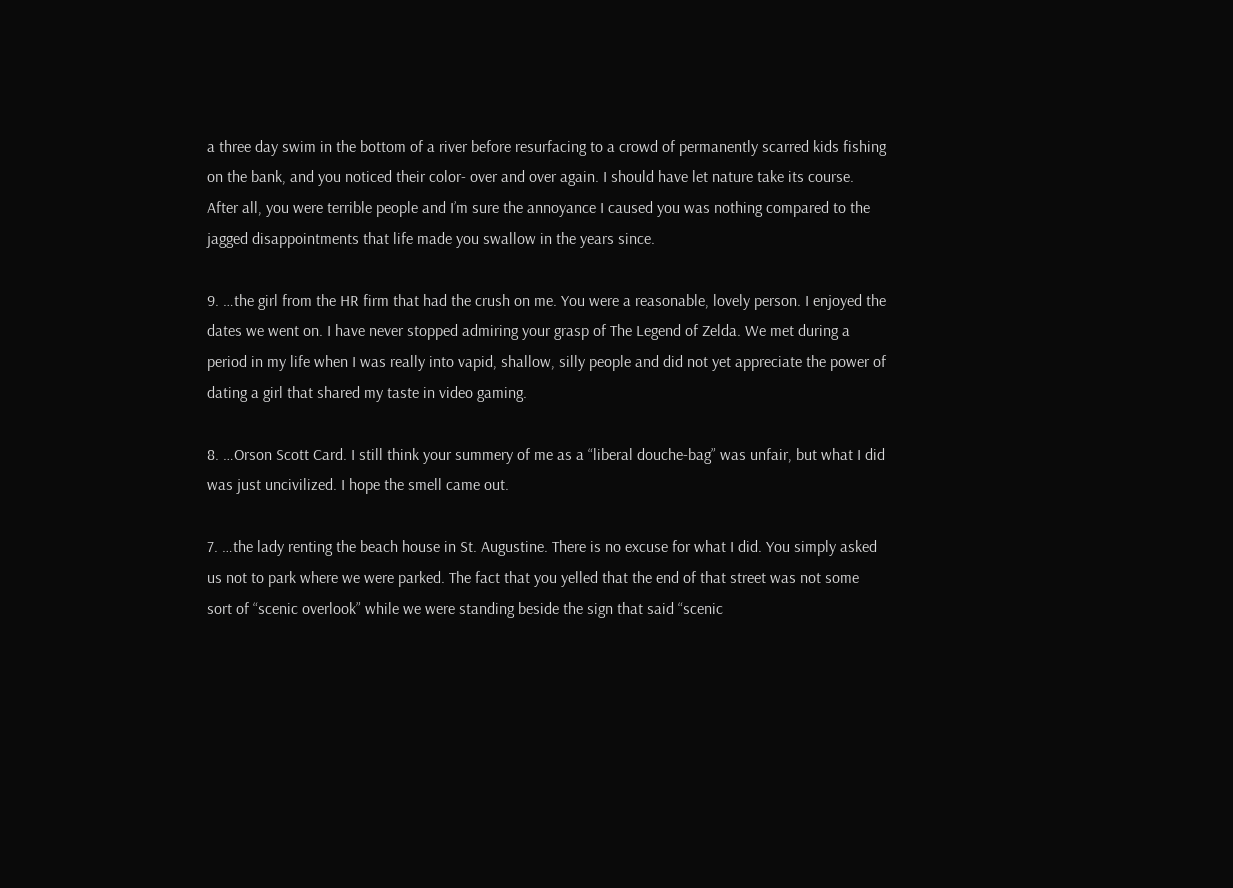a three day swim in the bottom of a river before resurfacing to a crowd of permanently scarred kids fishing on the bank, and you noticed their color- over and over again. I should have let nature take its course. After all, you were terrible people and I’m sure the annoyance I caused you was nothing compared to the jagged disappointments that life made you swallow in the years since.

9. …the girl from the HR firm that had the crush on me. You were a reasonable, lovely person. I enjoyed the dates we went on. I have never stopped admiring your grasp of The Legend of Zelda. We met during a period in my life when I was really into vapid, shallow, silly people and did not yet appreciate the power of dating a girl that shared my taste in video gaming.

8. …Orson Scott Card. I still think your summery of me as a “liberal douche-bag” was unfair, but what I did was just uncivilized. I hope the smell came out.

7. …the lady renting the beach house in St. Augustine. There is no excuse for what I did. You simply asked us not to park where we were parked. The fact that you yelled that the end of that street was not some sort of “scenic overlook” while we were standing beside the sign that said “scenic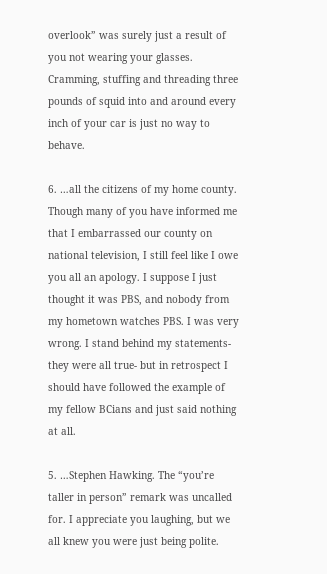overlook” was surely just a result of you not wearing your glasses. Cramming, stuffing and threading three pounds of squid into and around every inch of your car is just no way to behave.

6. …all the citizens of my home county. Though many of you have informed me that I embarrassed our county on national television, I still feel like I owe you all an apology. I suppose I just thought it was PBS, and nobody from my hometown watches PBS. I was very wrong. I stand behind my statements- they were all true- but in retrospect I should have followed the example of my fellow BCians and just said nothing at all.

5. …Stephen Hawking. The “you’re taller in person” remark was uncalled for. I appreciate you laughing, but we all knew you were just being polite.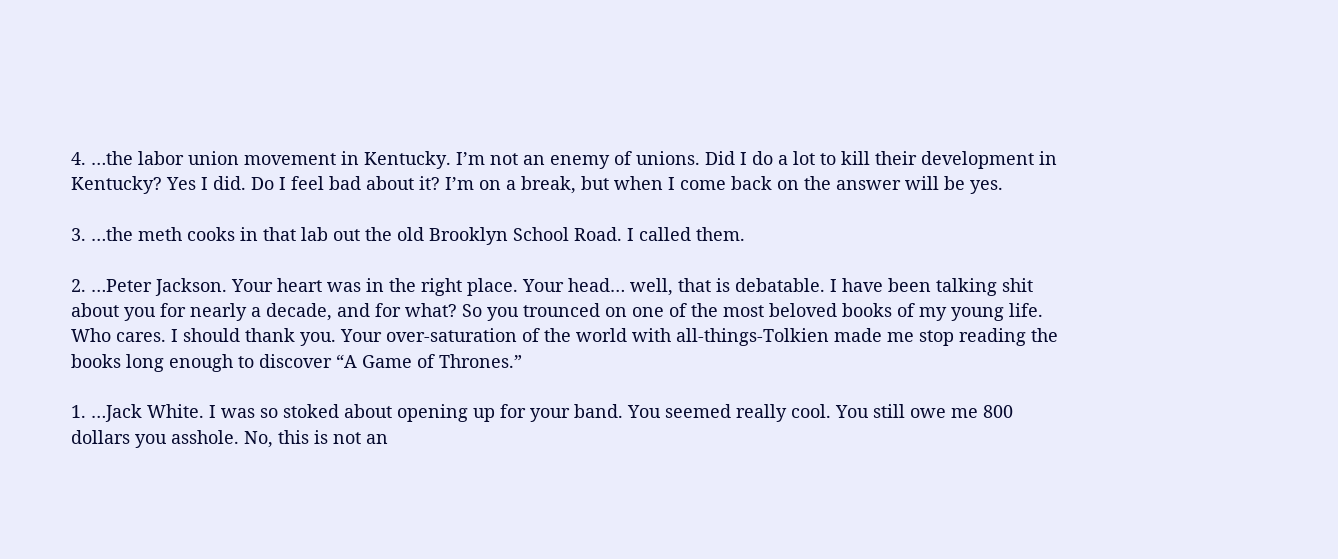4. …the labor union movement in Kentucky. I’m not an enemy of unions. Did I do a lot to kill their development in Kentucky? Yes I did. Do I feel bad about it? I’m on a break, but when I come back on the answer will be yes.

3. …the meth cooks in that lab out the old Brooklyn School Road. I called them.

2. …Peter Jackson. Your heart was in the right place. Your head… well, that is debatable. I have been talking shit about you for nearly a decade, and for what? So you trounced on one of the most beloved books of my young life. Who cares. I should thank you. Your over-saturation of the world with all-things-Tolkien made me stop reading the books long enough to discover “A Game of Thrones.”

1. …Jack White. I was so stoked about opening up for your band. You seemed really cool. You still owe me 800 dollars you asshole. No, this is not an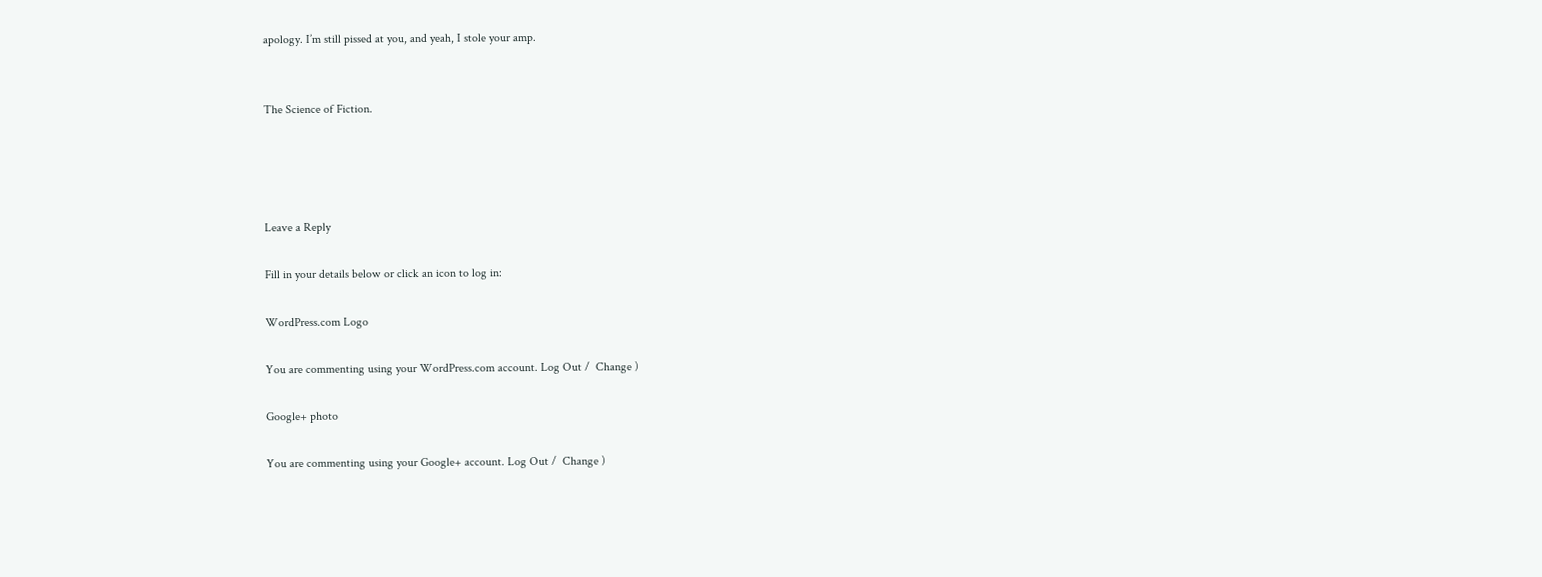apology. I’m still pissed at you, and yeah, I stole your amp.


The Science of Fiction.




Leave a Reply

Fill in your details below or click an icon to log in:

WordPress.com Logo

You are commenting using your WordPress.com account. Log Out /  Change )

Google+ photo

You are commenting using your Google+ account. Log Out /  Change )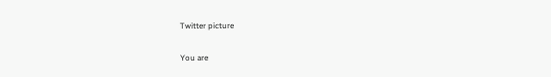Twitter picture

You are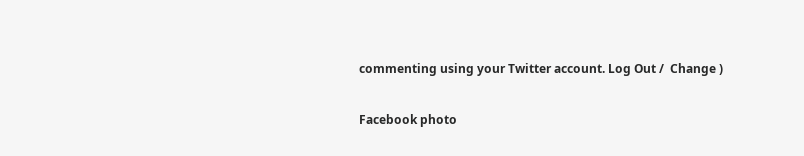commenting using your Twitter account. Log Out /  Change )

Facebook photo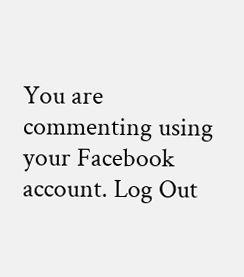You are commenting using your Facebook account. Log Out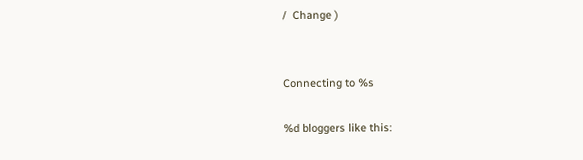/  Change )


Connecting to %s

%d bloggers like this: